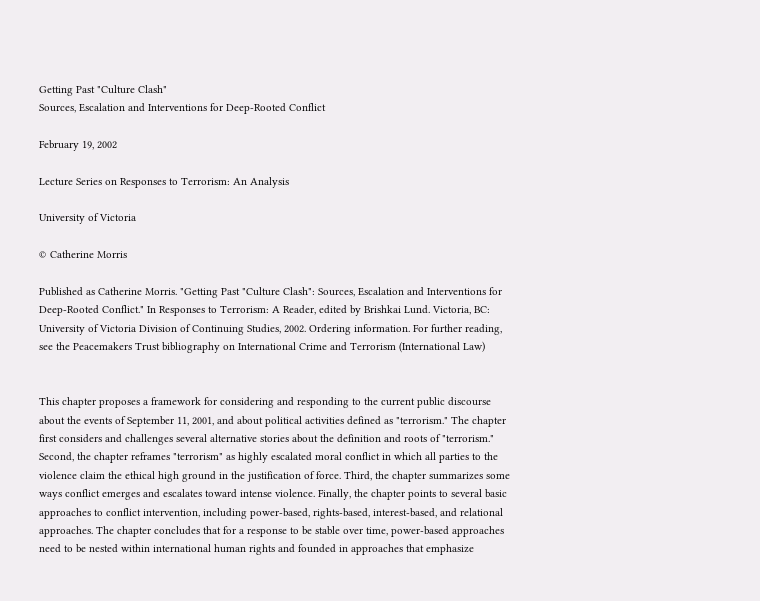Getting Past "Culture Clash"
Sources, Escalation and Interventions for Deep-Rooted Conflict

February 19, 2002

Lecture Series on Responses to Terrorism: An Analysis

University of Victoria

© Catherine Morris

Published as Catherine Morris. "Getting Past "Culture Clash": Sources, Escalation and Interventions for Deep-Rooted Conflict." In Responses to Terrorism: A Reader, edited by Brishkai Lund. Victoria, BC: University of Victoria Division of Continuing Studies, 2002. Ordering information. For further reading, see the Peacemakers Trust bibliography on International Crime and Terrorism (International Law)


This chapter proposes a framework for considering and responding to the current public discourse about the events of September 11, 2001, and about political activities defined as "terrorism." The chapter first considers and challenges several alternative stories about the definition and roots of "terrorism." Second, the chapter reframes "terrorism" as highly escalated moral conflict in which all parties to the violence claim the ethical high ground in the justification of force. Third, the chapter summarizes some ways conflict emerges and escalates toward intense violence. Finally, the chapter points to several basic approaches to conflict intervention, including power-based, rights-based, interest-based, and relational approaches. The chapter concludes that for a response to be stable over time, power-based approaches need to be nested within international human rights and founded in approaches that emphasize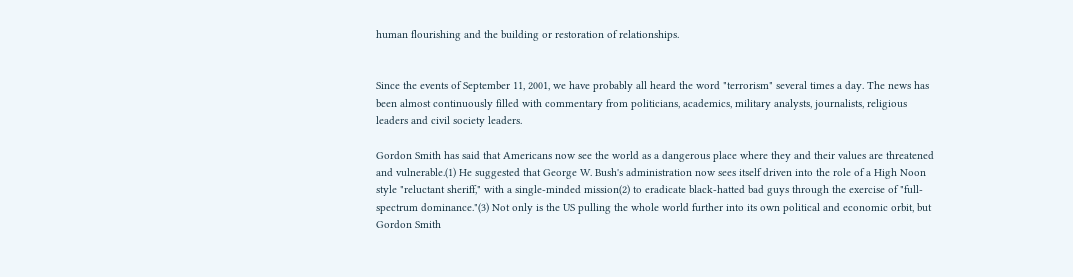human flourishing and the building or restoration of relationships.


Since the events of September 11, 2001, we have probably all heard the word "terrorism" several times a day. The news has been almost continuously filled with commentary from politicians, academics, military analysts, journalists, religious leaders and civil society leaders.

Gordon Smith has said that Americans now see the world as a dangerous place where they and their values are threatened and vulnerable.(1) He suggested that George W. Bush's administration now sees itself driven into the role of a High Noon style "reluctant sheriff," with a single-minded mission(2) to eradicate black-hatted bad guys through the exercise of "full-spectrum dominance."(3) Not only is the US pulling the whole world further into its own political and economic orbit, but Gordon Smith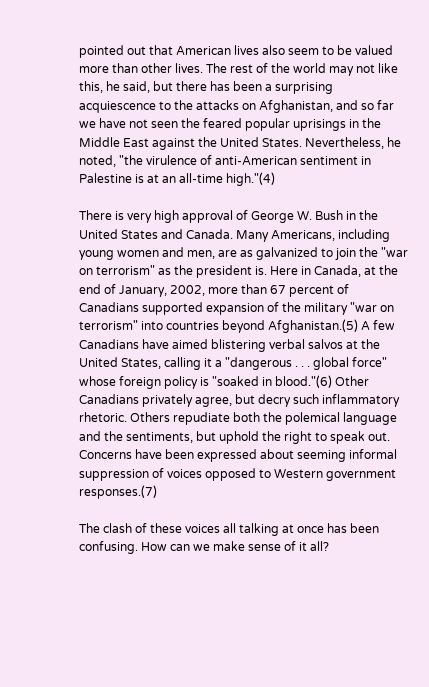pointed out that American lives also seem to be valued more than other lives. The rest of the world may not like this, he said, but there has been a surprising acquiescence to the attacks on Afghanistan, and so far we have not seen the feared popular uprisings in the Middle East against the United States. Nevertheless, he noted, "the virulence of anti-American sentiment in Palestine is at an all-time high."(4)

There is very high approval of George W. Bush in the United States and Canada. Many Americans, including young women and men, are as galvanized to join the "war on terrorism" as the president is. Here in Canada, at the end of January, 2002, more than 67 percent of Canadians supported expansion of the military "war on terrorism" into countries beyond Afghanistan.(5) A few Canadians have aimed blistering verbal salvos at the United States, calling it a "dangerous . . . global force" whose foreign policy is "soaked in blood."(6) Other Canadians privately agree, but decry such inflammatory rhetoric. Others repudiate both the polemical language and the sentiments, but uphold the right to speak out. Concerns have been expressed about seeming informal suppression of voices opposed to Western government responses.(7)

The clash of these voices all talking at once has been confusing. How can we make sense of it all?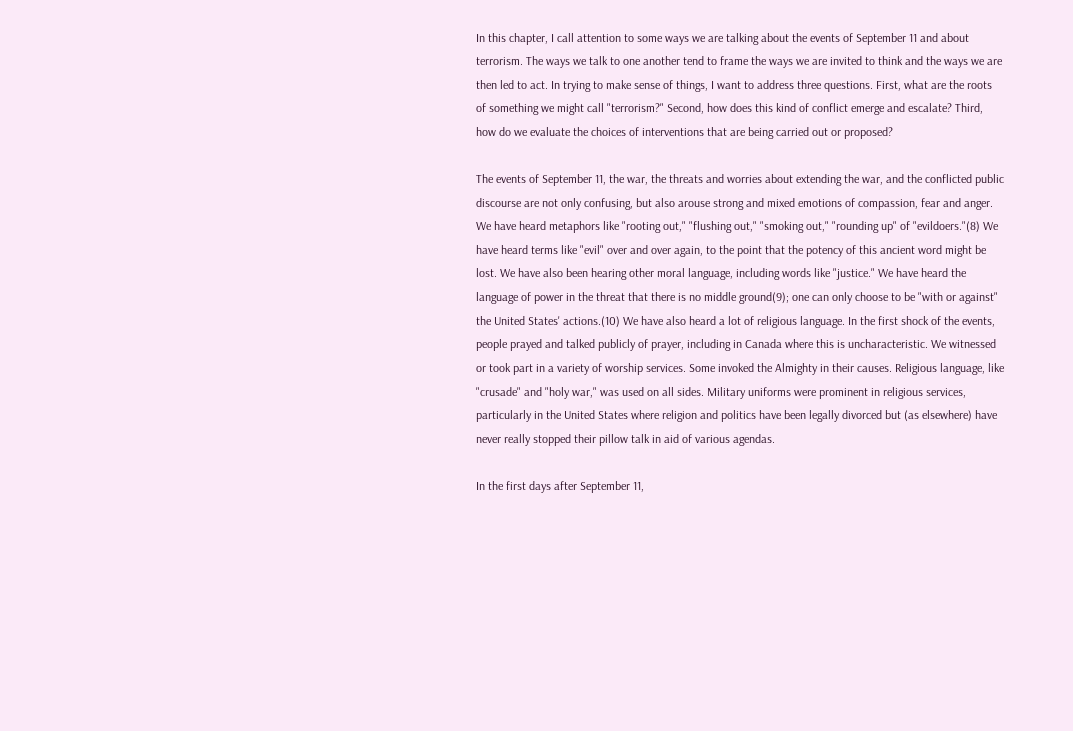In this chapter, I call attention to some ways we are talking about the events of September 11 and about terrorism. The ways we talk to one another tend to frame the ways we are invited to think and the ways we are then led to act. In trying to make sense of things, I want to address three questions. First, what are the roots of something we might call "terrorism?" Second, how does this kind of conflict emerge and escalate? Third, how do we evaluate the choices of interventions that are being carried out or proposed?

The events of September 11, the war, the threats and worries about extending the war, and the conflicted public discourse are not only confusing, but also arouse strong and mixed emotions of compassion, fear and anger. We have heard metaphors like "rooting out," "flushing out," "smoking out," "rounding up" of "evildoers."(8) We have heard terms like "evil" over and over again, to the point that the potency of this ancient word might be lost. We have also been hearing other moral language, including words like "justice." We have heard the language of power in the threat that there is no middle ground(9); one can only choose to be "with or against" the United States' actions.(10) We have also heard a lot of religious language. In the first shock of the events, people prayed and talked publicly of prayer, including in Canada where this is uncharacteristic. We witnessed or took part in a variety of worship services. Some invoked the Almighty in their causes. Religious language, like "crusade" and "holy war," was used on all sides. Military uniforms were prominent in religious services, particularly in the United States where religion and politics have been legally divorced but (as elsewhere) have never really stopped their pillow talk in aid of various agendas.

In the first days after September 11,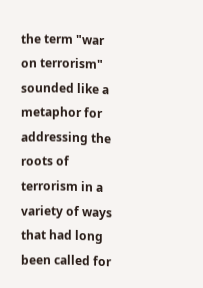the term "war on terrorism" sounded like a metaphor for addressing the roots of terrorism in a variety of ways that had long been called for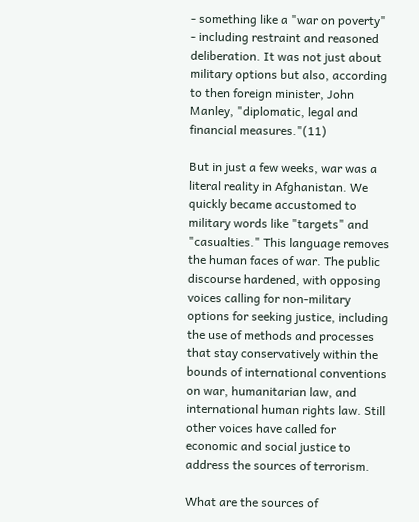- something like a "war on poverty" - including restraint and reasoned deliberation. It was not just about military options but also, according to then foreign minister, John Manley, "diplomatic, legal and financial measures."(11)

But in just a few weeks, war was a literal reality in Afghanistan. We quickly became accustomed to military words like "targets" and "casualties." This language removes the human faces of war. The public discourse hardened, with opposing voices calling for non-military options for seeking justice, including the use of methods and processes that stay conservatively within the bounds of international conventions on war, humanitarian law, and international human rights law. Still other voices have called for economic and social justice to address the sources of terrorism.

What are the sources of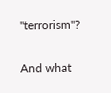"terrorism"?

And what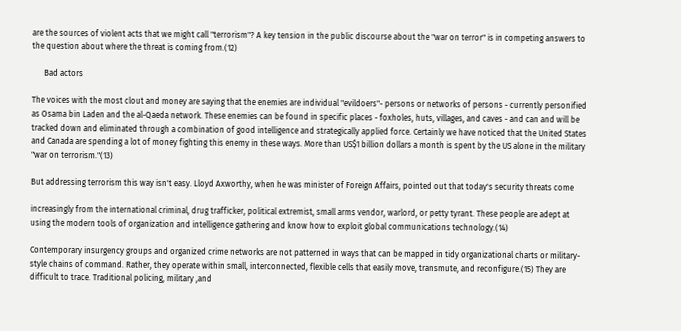are the sources of violent acts that we might call "terrorism"? A key tension in the public discourse about the "war on terror" is in competing answers to the question about where the threat is coming from.(12)

      Bad actors

The voices with the most clout and money are saying that the enemies are individual "evildoers"- persons or networks of persons - currently personified as Osama bin Laden and the al-Qaeda network. These enemies can be found in specific places - foxholes, huts, villages, and caves - and can and will be tracked down and eliminated through a combination of good intelligence and strategically applied force. Certainly we have noticed that the United States and Canada are spending a lot of money fighting this enemy in these ways. More than US$1 billion dollars a month is spent by the US alone in the military "war on terrorism."(13)

But addressing terrorism this way isn't easy. Lloyd Axworthy, when he was minister of Foreign Affairs, pointed out that today's security threats come

increasingly from the international criminal, drug trafficker, political extremist, small arms vendor, warlord, or petty tyrant. These people are adept at using the modern tools of organization and intelligence gathering and know how to exploit global communications technology.(14)

Contemporary insurgency groups and organized crime networks are not patterned in ways that can be mapped in tidy organizational charts or military-style chains of command. Rather, they operate within small, interconnected, flexible cells that easily move, transmute, and reconfigure.(15) They are difficult to trace. Traditional policing, military ,and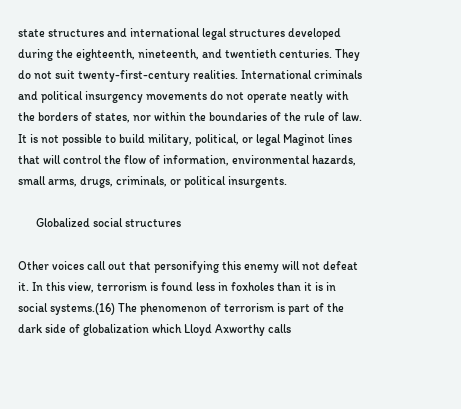state structures and international legal structures developed during the eighteenth, nineteenth, and twentieth centuries. They do not suit twenty-first-century realities. International criminals and political insurgency movements do not operate neatly with the borders of states, nor within the boundaries of the rule of law. It is not possible to build military, political, or legal Maginot lines that will control the flow of information, environmental hazards, small arms, drugs, criminals, or political insurgents.

      Globalized social structures

Other voices call out that personifying this enemy will not defeat it. In this view, terrorism is found less in foxholes than it is in social systems.(16) The phenomenon of terrorism is part of the dark side of globalization which Lloyd Axworthy calls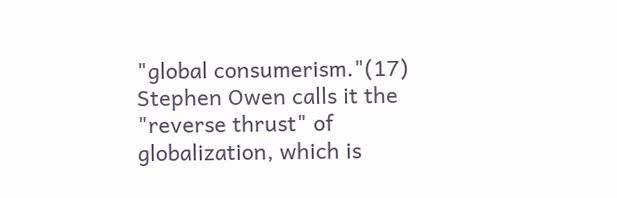"global consumerism."(17) Stephen Owen calls it the "reverse thrust" of globalization, which is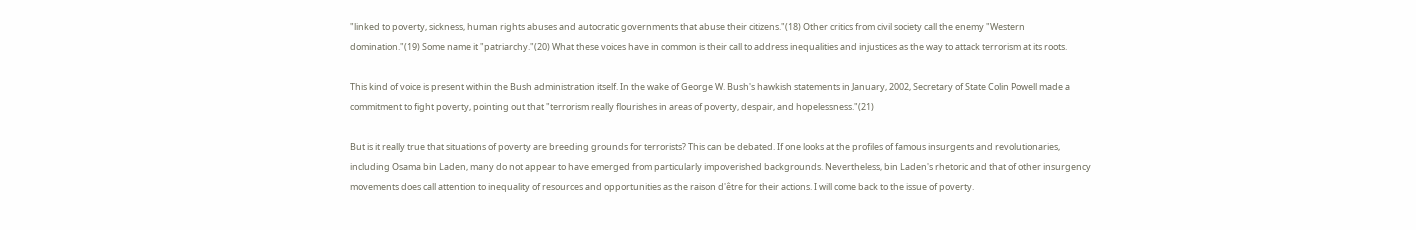"linked to poverty, sickness, human rights abuses and autocratic governments that abuse their citizens."(18) Other critics from civil society call the enemy "Western domination."(19) Some name it "patriarchy."(20) What these voices have in common is their call to address inequalities and injustices as the way to attack terrorism at its roots.

This kind of voice is present within the Bush administration itself. In the wake of George W. Bush's hawkish statements in January, 2002, Secretary of State Colin Powell made a commitment to fight poverty, pointing out that "terrorism really flourishes in areas of poverty, despair, and hopelessness."(21)

But is it really true that situations of poverty are breeding grounds for terrorists? This can be debated. If one looks at the profiles of famous insurgents and revolutionaries, including Osama bin Laden, many do not appear to have emerged from particularly impoverished backgrounds. Nevertheless, bin Laden's rhetoric and that of other insurgency movements does call attention to inequality of resources and opportunities as the raison d'être for their actions. I will come back to the issue of poverty.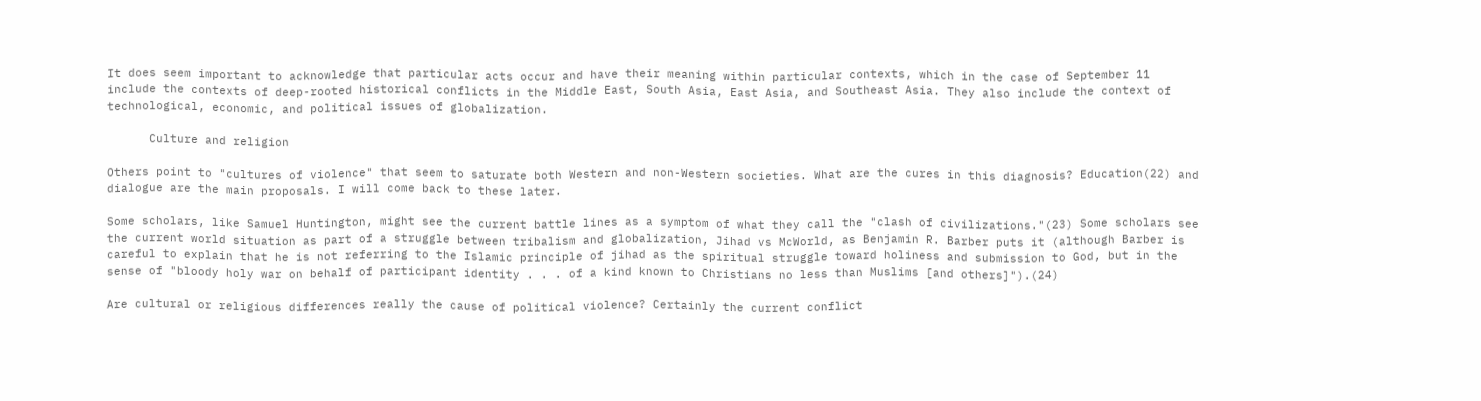It does seem important to acknowledge that particular acts occur and have their meaning within particular contexts, which in the case of September 11 include the contexts of deep-rooted historical conflicts in the Middle East, South Asia, East Asia, and Southeast Asia. They also include the context of technological, economic, and political issues of globalization.

      Culture and religion

Others point to "cultures of violence" that seem to saturate both Western and non-Western societies. What are the cures in this diagnosis? Education(22) and dialogue are the main proposals. I will come back to these later.

Some scholars, like Samuel Huntington, might see the current battle lines as a symptom of what they call the "clash of civilizations."(23) Some scholars see the current world situation as part of a struggle between tribalism and globalization, Jihad vs McWorld, as Benjamin R. Barber puts it (although Barber is careful to explain that he is not referring to the Islamic principle of jihad as the spiritual struggle toward holiness and submission to God, but in the sense of "bloody holy war on behalf of participant identity . . . of a kind known to Christians no less than Muslims [and others]").(24)

Are cultural or religious differences really the cause of political violence? Certainly the current conflict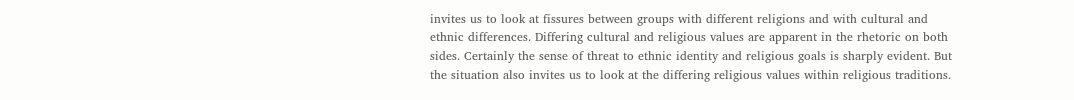invites us to look at fissures between groups with different religions and with cultural and ethnic differences. Differing cultural and religious values are apparent in the rhetoric on both sides. Certainly the sense of threat to ethnic identity and religious goals is sharply evident. But the situation also invites us to look at the differing religious values within religious traditions.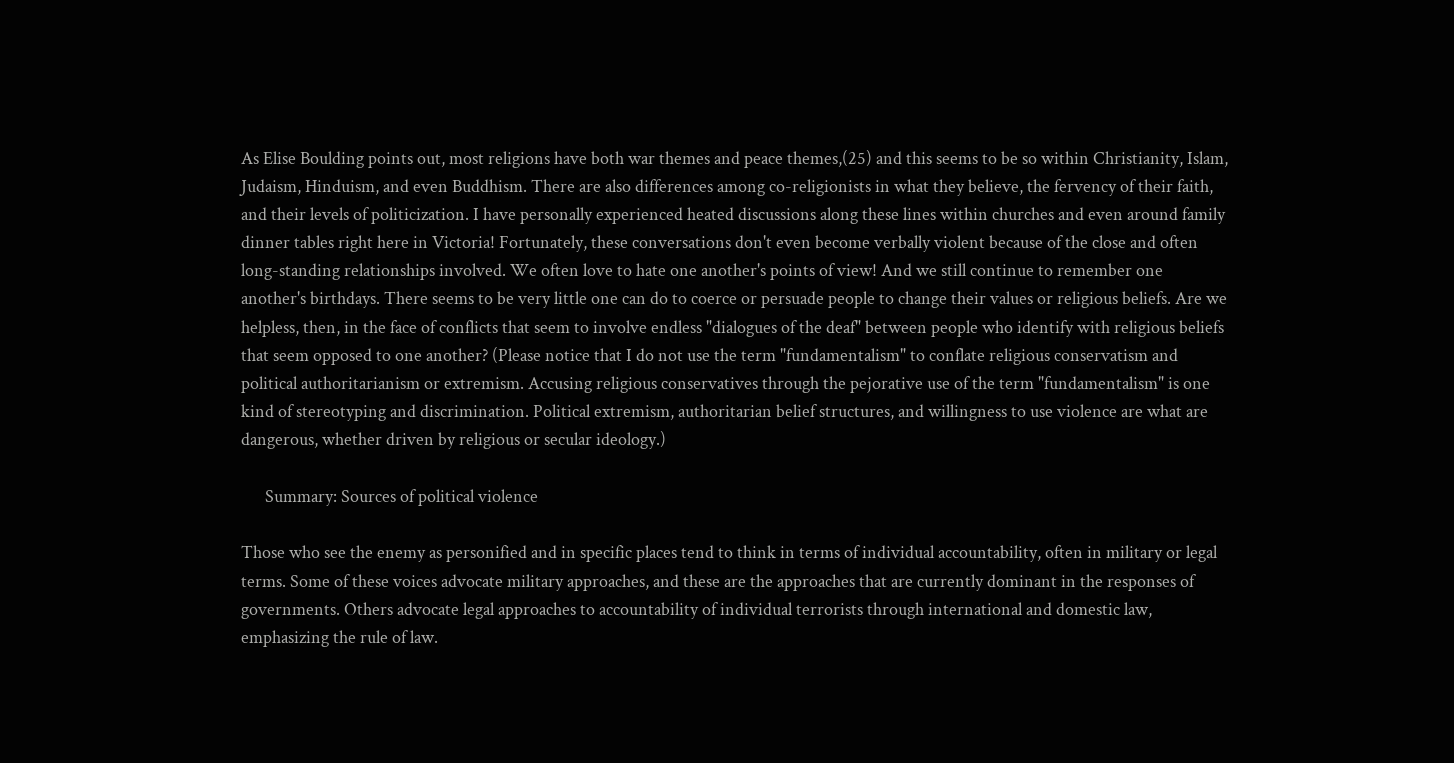As Elise Boulding points out, most religions have both war themes and peace themes,(25) and this seems to be so within Christianity, Islam, Judaism, Hinduism, and even Buddhism. There are also differences among co-religionists in what they believe, the fervency of their faith, and their levels of politicization. I have personally experienced heated discussions along these lines within churches and even around family dinner tables right here in Victoria! Fortunately, these conversations don't even become verbally violent because of the close and often long-standing relationships involved. We often love to hate one another's points of view! And we still continue to remember one another's birthdays. There seems to be very little one can do to coerce or persuade people to change their values or religious beliefs. Are we helpless, then, in the face of conflicts that seem to involve endless "dialogues of the deaf" between people who identify with religious beliefs that seem opposed to one another? (Please notice that I do not use the term "fundamentalism" to conflate religious conservatism and political authoritarianism or extremism. Accusing religious conservatives through the pejorative use of the term "fundamentalism" is one kind of stereotyping and discrimination. Political extremism, authoritarian belief structures, and willingness to use violence are what are dangerous, whether driven by religious or secular ideology.)

      Summary: Sources of political violence

Those who see the enemy as personified and in specific places tend to think in terms of individual accountability, often in military or legal terms. Some of these voices advocate military approaches, and these are the approaches that are currently dominant in the responses of governments. Others advocate legal approaches to accountability of individual terrorists through international and domestic law, emphasizing the rule of law.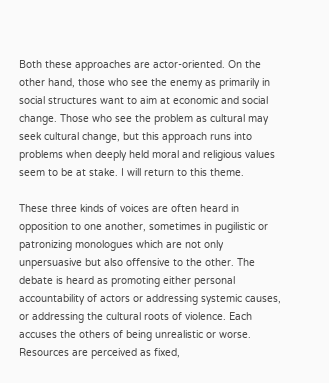Both these approaches are actor-oriented. On the other hand, those who see the enemy as primarily in social structures want to aim at economic and social change. Those who see the problem as cultural may seek cultural change, but this approach runs into problems when deeply held moral and religious values seem to be at stake. I will return to this theme.

These three kinds of voices are often heard in opposition to one another, sometimes in pugilistic or patronizing monologues which are not only unpersuasive but also offensive to the other. The debate is heard as promoting either personal accountability of actors or addressing systemic causes, or addressing the cultural roots of violence. Each accuses the others of being unrealistic or worse. Resources are perceived as fixed,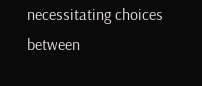necessitating choices between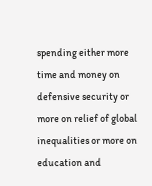spending either more time and money on defensive security or more on relief of global inequalities or more on education and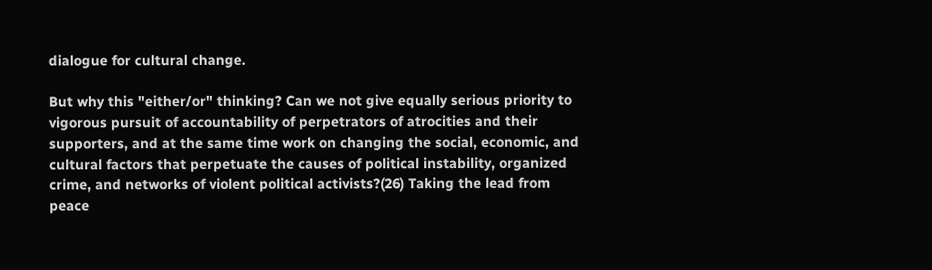dialogue for cultural change.

But why this "either/or" thinking? Can we not give equally serious priority to vigorous pursuit of accountability of perpetrators of atrocities and their supporters, and at the same time work on changing the social, economic, and cultural factors that perpetuate the causes of political instability, organized crime, and networks of violent political activists?(26) Taking the lead from peace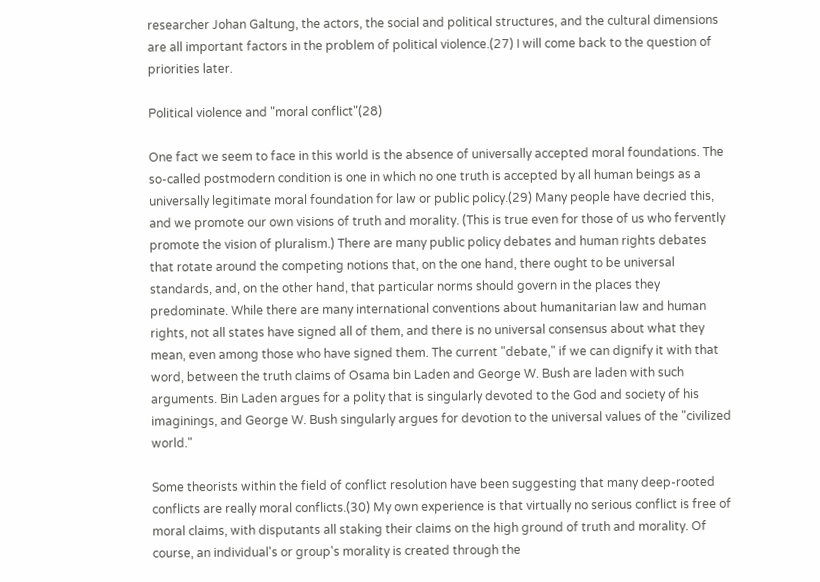researcher Johan Galtung, the actors, the social and political structures, and the cultural dimensions are all important factors in the problem of political violence.(27) I will come back to the question of priorities later.

Political violence and "moral conflict"(28)

One fact we seem to face in this world is the absence of universally accepted moral foundations. The so-called postmodern condition is one in which no one truth is accepted by all human beings as a universally legitimate moral foundation for law or public policy.(29) Many people have decried this, and we promote our own visions of truth and morality. (This is true even for those of us who fervently promote the vision of pluralism.) There are many public policy debates and human rights debates that rotate around the competing notions that, on the one hand, there ought to be universal standards, and, on the other hand, that particular norms should govern in the places they predominate. While there are many international conventions about humanitarian law and human rights, not all states have signed all of them, and there is no universal consensus about what they mean, even among those who have signed them. The current "debate," if we can dignify it with that word, between the truth claims of Osama bin Laden and George W. Bush are laden with such arguments. Bin Laden argues for a polity that is singularly devoted to the God and society of his imaginings, and George W. Bush singularly argues for devotion to the universal values of the "civilized world."

Some theorists within the field of conflict resolution have been suggesting that many deep-rooted conflicts are really moral conflicts.(30) My own experience is that virtually no serious conflict is free of moral claims, with disputants all staking their claims on the high ground of truth and morality. Of course, an individual's or group's morality is created through the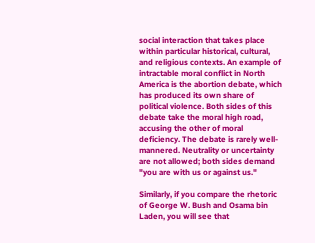social interaction that takes place within particular historical, cultural, and religious contexts. An example of intractable moral conflict in North America is the abortion debate, which has produced its own share of political violence. Both sides of this debate take the moral high road, accusing the other of moral deficiency. The debate is rarely well-mannered. Neutrality or uncertainty are not allowed; both sides demand "you are with us or against us."

Similarly, if you compare the rhetoric of George W. Bush and Osama bin Laden, you will see that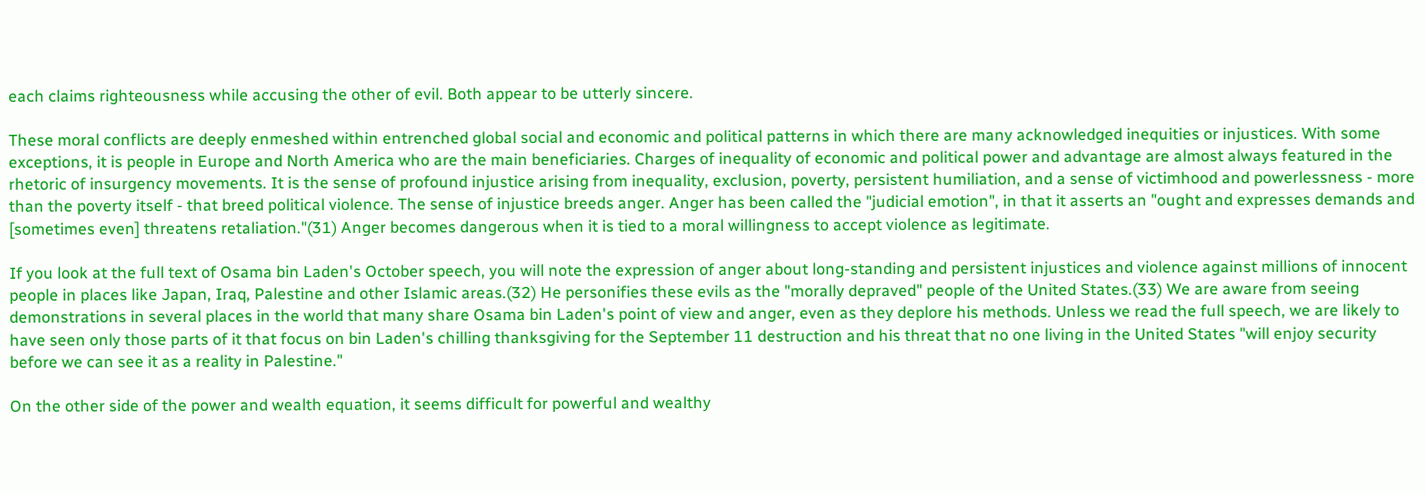each claims righteousness while accusing the other of evil. Both appear to be utterly sincere.

These moral conflicts are deeply enmeshed within entrenched global social and economic and political patterns in which there are many acknowledged inequities or injustices. With some exceptions, it is people in Europe and North America who are the main beneficiaries. Charges of inequality of economic and political power and advantage are almost always featured in the rhetoric of insurgency movements. It is the sense of profound injustice arising from inequality, exclusion, poverty, persistent humiliation, and a sense of victimhood and powerlessness - more than the poverty itself - that breed political violence. The sense of injustice breeds anger. Anger has been called the "judicial emotion", in that it asserts an "ought and expresses demands and [sometimes even] threatens retaliation."(31) Anger becomes dangerous when it is tied to a moral willingness to accept violence as legitimate.

If you look at the full text of Osama bin Laden's October speech, you will note the expression of anger about long-standing and persistent injustices and violence against millions of innocent people in places like Japan, Iraq, Palestine and other Islamic areas.(32) He personifies these evils as the "morally depraved" people of the United States.(33) We are aware from seeing demonstrations in several places in the world that many share Osama bin Laden's point of view and anger, even as they deplore his methods. Unless we read the full speech, we are likely to have seen only those parts of it that focus on bin Laden's chilling thanksgiving for the September 11 destruction and his threat that no one living in the United States "will enjoy security before we can see it as a reality in Palestine."

On the other side of the power and wealth equation, it seems difficult for powerful and wealthy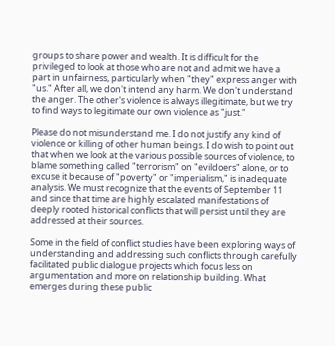groups to share power and wealth. It is difficult for the privileged to look at those who are not and admit we have a part in unfairness, particularly when "they" express anger with "us." After all, we don't intend any harm. We don't understand the anger. The other's violence is always illegitimate, but we try to find ways to legitimate our own violence as "just."

Please do not misunderstand me. I do not justify any kind of violence or killing of other human beings. I do wish to point out that when we look at the various possible sources of violence, to blame something called "terrorism" on "evildoers" alone, or to excuse it because of "poverty" or "imperialism," is inadequate analysis. We must recognize that the events of September 11 and since that time are highly escalated manifestations of deeply rooted historical conflicts that will persist until they are addressed at their sources.

Some in the field of conflict studies have been exploring ways of understanding and addressing such conflicts through carefully facilitated public dialogue projects which focus less on argumentation and more on relationship building. What emerges during these public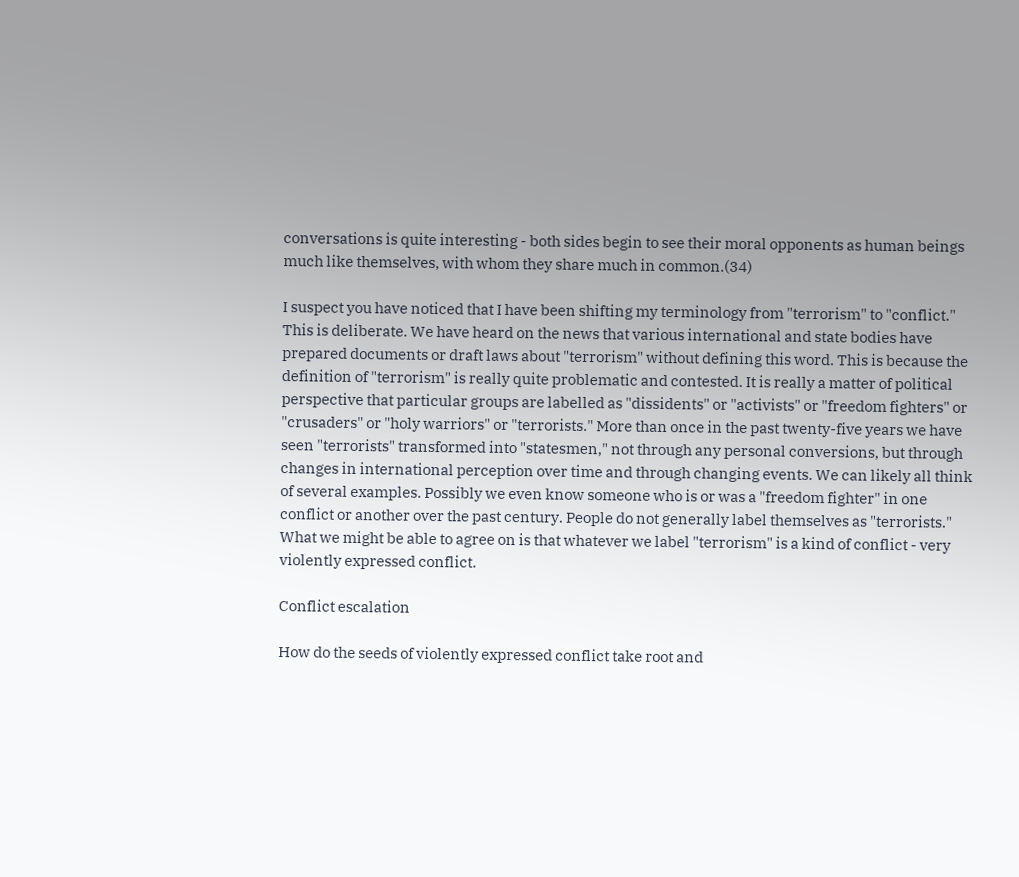conversations is quite interesting - both sides begin to see their moral opponents as human beings much like themselves, with whom they share much in common.(34)

I suspect you have noticed that I have been shifting my terminology from "terrorism" to "conflict." This is deliberate. We have heard on the news that various international and state bodies have prepared documents or draft laws about "terrorism" without defining this word. This is because the definition of "terrorism" is really quite problematic and contested. It is really a matter of political perspective that particular groups are labelled as "dissidents" or "activists" or "freedom fighters" or "crusaders" or "holy warriors" or "terrorists." More than once in the past twenty-five years we have seen "terrorists" transformed into "statesmen," not through any personal conversions, but through changes in international perception over time and through changing events. We can likely all think of several examples. Possibly we even know someone who is or was a "freedom fighter" in one conflict or another over the past century. People do not generally label themselves as "terrorists." What we might be able to agree on is that whatever we label "terrorism" is a kind of conflict - very violently expressed conflict.

Conflict escalation

How do the seeds of violently expressed conflict take root and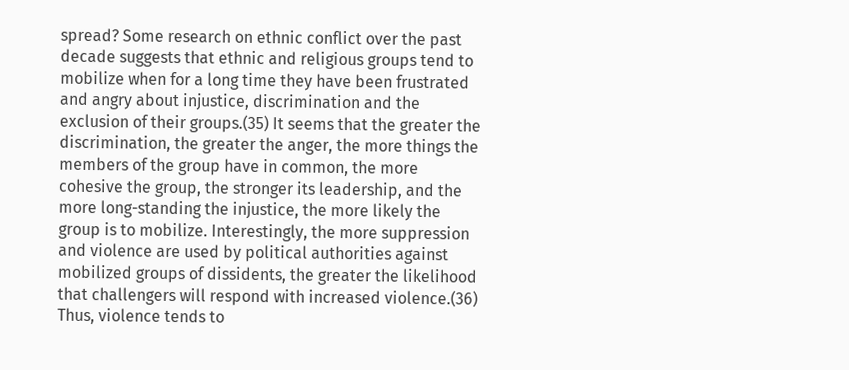spread? Some research on ethnic conflict over the past decade suggests that ethnic and religious groups tend to mobilize when for a long time they have been frustrated and angry about injustice, discrimination and the exclusion of their groups.(35) It seems that the greater the discrimination, the greater the anger, the more things the members of the group have in common, the more cohesive the group, the stronger its leadership, and the more long-standing the injustice, the more likely the group is to mobilize. Interestingly, the more suppression and violence are used by political authorities against mobilized groups of dissidents, the greater the likelihood that challengers will respond with increased violence.(36) Thus, violence tends to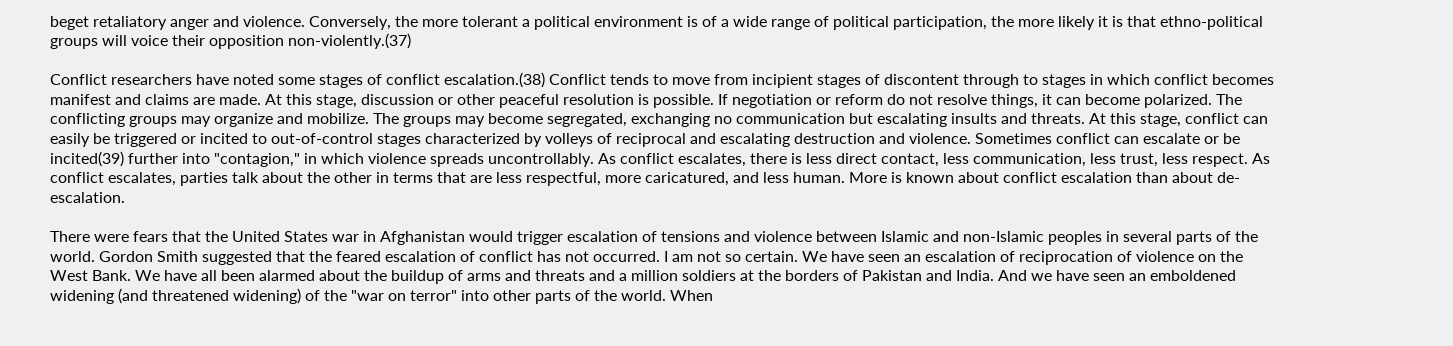beget retaliatory anger and violence. Conversely, the more tolerant a political environment is of a wide range of political participation, the more likely it is that ethno-political groups will voice their opposition non-violently.(37)

Conflict researchers have noted some stages of conflict escalation.(38) Conflict tends to move from incipient stages of discontent through to stages in which conflict becomes manifest and claims are made. At this stage, discussion or other peaceful resolution is possible. If negotiation or reform do not resolve things, it can become polarized. The conflicting groups may organize and mobilize. The groups may become segregated, exchanging no communication but escalating insults and threats. At this stage, conflict can easily be triggered or incited to out-of-control stages characterized by volleys of reciprocal and escalating destruction and violence. Sometimes conflict can escalate or be incited(39) further into "contagion," in which violence spreads uncontrollably. As conflict escalates, there is less direct contact, less communication, less trust, less respect. As conflict escalates, parties talk about the other in terms that are less respectful, more caricatured, and less human. More is known about conflict escalation than about de-escalation.

There were fears that the United States war in Afghanistan would trigger escalation of tensions and violence between Islamic and non-Islamic peoples in several parts of the world. Gordon Smith suggested that the feared escalation of conflict has not occurred. I am not so certain. We have seen an escalation of reciprocation of violence on the West Bank. We have all been alarmed about the buildup of arms and threats and a million soldiers at the borders of Pakistan and India. And we have seen an emboldened widening (and threatened widening) of the "war on terror" into other parts of the world. When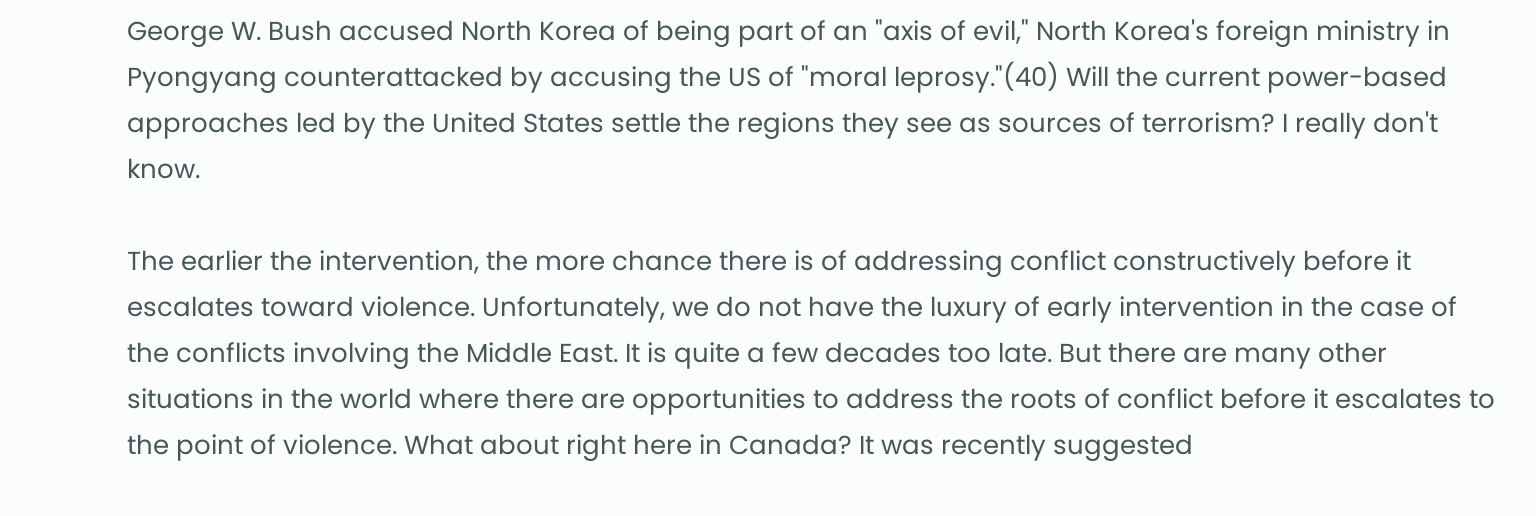George W. Bush accused North Korea of being part of an "axis of evil," North Korea's foreign ministry in Pyongyang counterattacked by accusing the US of "moral leprosy."(40) Will the current power-based approaches led by the United States settle the regions they see as sources of terrorism? I really don't know.

The earlier the intervention, the more chance there is of addressing conflict constructively before it escalates toward violence. Unfortunately, we do not have the luxury of early intervention in the case of the conflicts involving the Middle East. It is quite a few decades too late. But there are many other situations in the world where there are opportunities to address the roots of conflict before it escalates to the point of violence. What about right here in Canada? It was recently suggested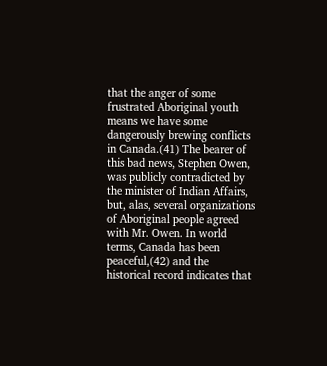that the anger of some frustrated Aboriginal youth means we have some dangerously brewing conflicts in Canada.(41) The bearer of this bad news, Stephen Owen, was publicly contradicted by the minister of Indian Affairs, but, alas, several organizations of Aboriginal people agreed with Mr. Owen. In world terms, Canada has been peaceful,(42) and the historical record indicates that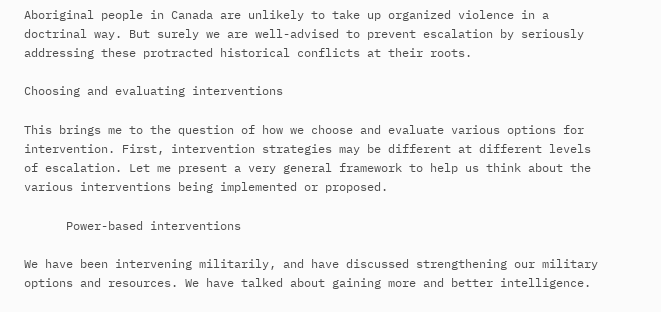Aboriginal people in Canada are unlikely to take up organized violence in a doctrinal way. But surely we are well-advised to prevent escalation by seriously addressing these protracted historical conflicts at their roots.

Choosing and evaluating interventions

This brings me to the question of how we choose and evaluate various options for intervention. First, intervention strategies may be different at different levels of escalation. Let me present a very general framework to help us think about the various interventions being implemented or proposed.

      Power-based interventions

We have been intervening militarily, and have discussed strengthening our military options and resources. We have talked about gaining more and better intelligence.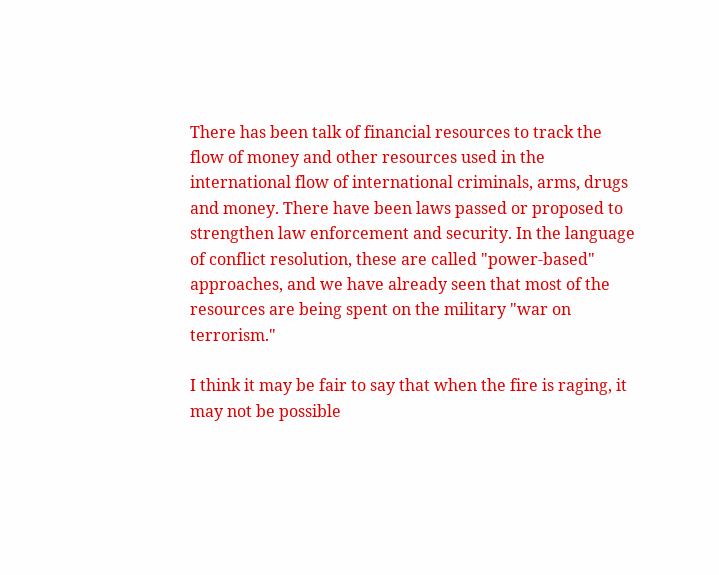There has been talk of financial resources to track the flow of money and other resources used in the international flow of international criminals, arms, drugs and money. There have been laws passed or proposed to strengthen law enforcement and security. In the language of conflict resolution, these are called "power-based" approaches, and we have already seen that most of the resources are being spent on the military "war on terrorism."

I think it may be fair to say that when the fire is raging, it may not be possible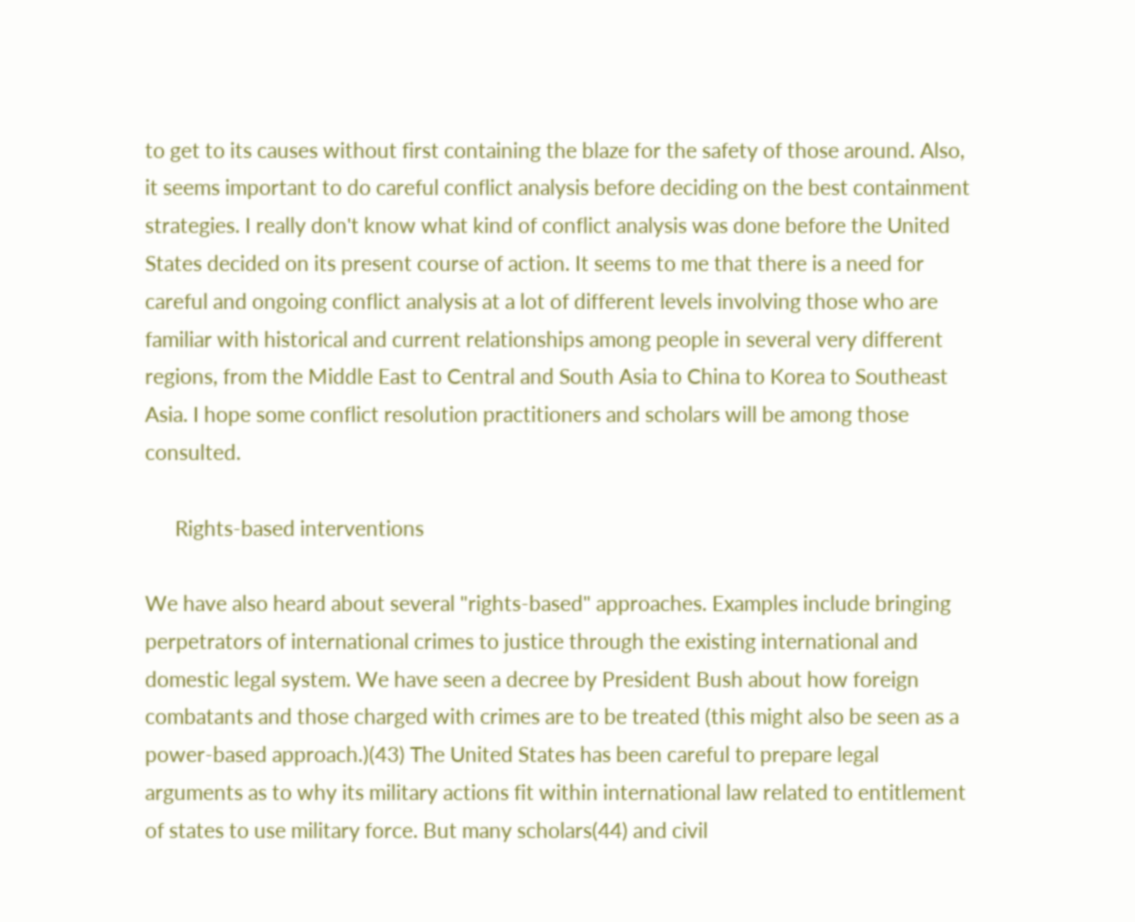to get to its causes without first containing the blaze for the safety of those around. Also, it seems important to do careful conflict analysis before deciding on the best containment strategies. I really don't know what kind of conflict analysis was done before the United States decided on its present course of action. It seems to me that there is a need for careful and ongoing conflict analysis at a lot of different levels involving those who are familiar with historical and current relationships among people in several very different regions, from the Middle East to Central and South Asia to China to Korea to Southeast Asia. I hope some conflict resolution practitioners and scholars will be among those consulted.

      Rights-based interventions

We have also heard about several "rights-based" approaches. Examples include bringing perpetrators of international crimes to justice through the existing international and domestic legal system. We have seen a decree by President Bush about how foreign combatants and those charged with crimes are to be treated (this might also be seen as a power-based approach.)(43) The United States has been careful to prepare legal arguments as to why its military actions fit within international law related to entitlement of states to use military force. But many scholars(44) and civil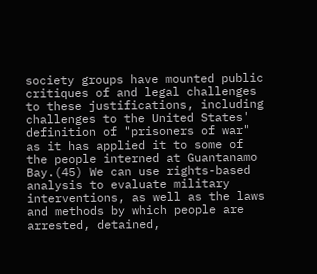society groups have mounted public critiques of and legal challenges to these justifications, including challenges to the United States' definition of "prisoners of war" as it has applied it to some of the people interned at Guantanamo Bay.(45) We can use rights-based analysis to evaluate military interventions, as well as the laws and methods by which people are arrested, detained,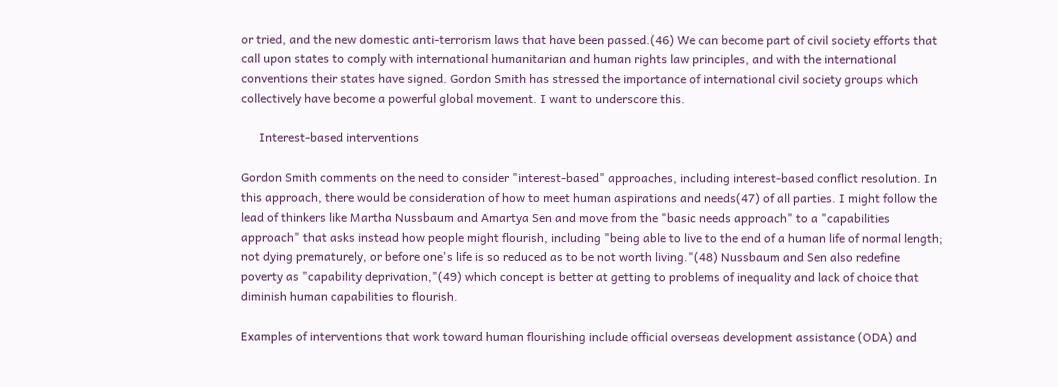or tried, and the new domestic anti-terrorism laws that have been passed.(46) We can become part of civil society efforts that call upon states to comply with international humanitarian and human rights law principles, and with the international conventions their states have signed. Gordon Smith has stressed the importance of international civil society groups which collectively have become a powerful global movement. I want to underscore this.

      Interest-based interventions

Gordon Smith comments on the need to consider "interest-based" approaches, including interest-based conflict resolution. In this approach, there would be consideration of how to meet human aspirations and needs(47) of all parties. I might follow the lead of thinkers like Martha Nussbaum and Amartya Sen and move from the "basic needs approach" to a "capabilities approach" that asks instead how people might flourish, including "being able to live to the end of a human life of normal length; not dying prematurely, or before one's life is so reduced as to be not worth living."(48) Nussbaum and Sen also redefine poverty as "capability deprivation,"(49) which concept is better at getting to problems of inequality and lack of choice that diminish human capabilities to flourish.

Examples of interventions that work toward human flourishing include official overseas development assistance (ODA) and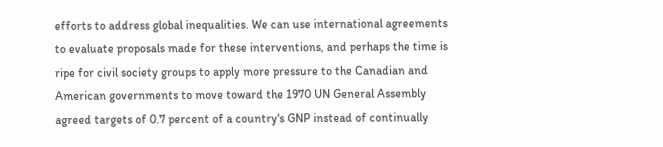efforts to address global inequalities. We can use international agreements to evaluate proposals made for these interventions, and perhaps the time is ripe for civil society groups to apply more pressure to the Canadian and American governments to move toward the 1970 UN General Assembly agreed targets of 0.7 percent of a country's GNP instead of continually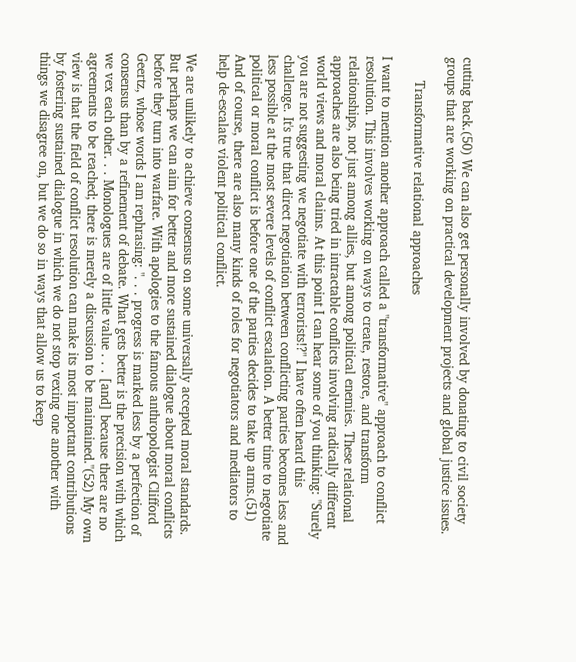cutting back.(50) We can also get personally involved by donating to civil society groups that are working on practical development projects and global justice issues.

      Transformative relational approaches

I want to mention another approach called a "transformative" approach to conflict resolution. This involves working on ways to create, restore, and transform relationships, not just among allies, but among political enemies. These relational approaches are also being tried in intractable conflicts involving radically different world views and moral claims. At this point I can hear some of you thinking: "Surely you are not suggesting we negotiate with terrorists!?" I have often heard this challenge. It's true that direct negotiation between conflicting parties becomes less and less possible at the most severe levels of conflict escalation. A better time to negotiate political or moral conflict is before one of the parties decides to take up arms.(51) And of course, there are also many kinds of roles for negotiators and mediators to help de-escalate violent political conflict.

We are unlikely to achieve consensus on some universally accepted moral standards. But perhaps we can aim for better and more sustained dialogue about moral conflicts before they turn into warfare. With apologies to the famous anthropologist Clifford Geertz, whose words I am rephrasing: ". . . progress is marked less by a perfection of consensus than by a refinement of debate. What gets better is the precision with which we vex each other. . . Monologues are of little value . . . [and] because there are no agreements to be reached; there is merely a discussion to be maintained."(52) My own view is that the field of conflict resolution can make its most important contributions by fostering sustained dialogue in which we do not stop vexing one another with things we disagree on, but we do so in ways that allow us to keep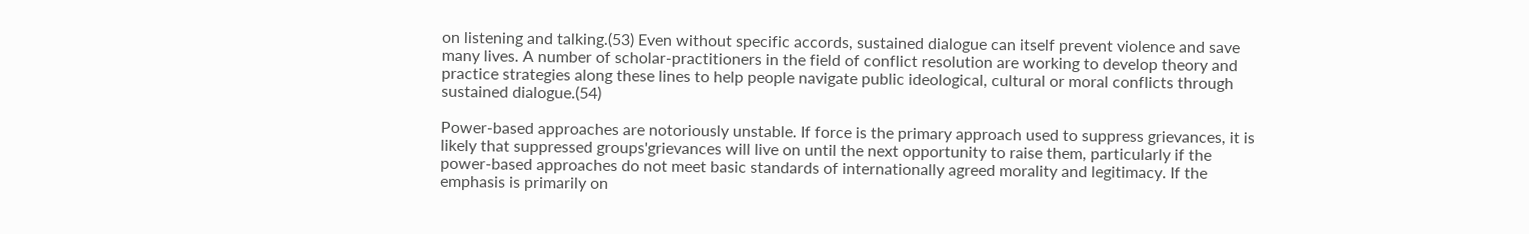on listening and talking.(53) Even without specific accords, sustained dialogue can itself prevent violence and save many lives. A number of scholar-practitioners in the field of conflict resolution are working to develop theory and practice strategies along these lines to help people navigate public ideological, cultural or moral conflicts through sustained dialogue.(54)

Power-based approaches are notoriously unstable. If force is the primary approach used to suppress grievances, it is likely that suppressed groups'grievances will live on until the next opportunity to raise them, particularly if the power-based approaches do not meet basic standards of internationally agreed morality and legitimacy. If the emphasis is primarily on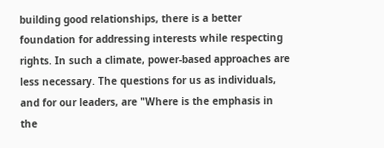building good relationships, there is a better foundation for addressing interests while respecting rights. In such a climate, power-based approaches are less necessary. The questions for us as individuals, and for our leaders, are "Where is the emphasis in the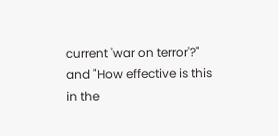current 'war on terror'?" and "How effective is this in the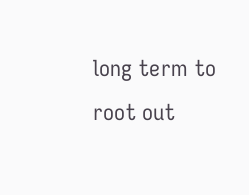long term to root out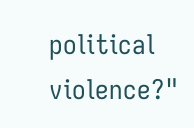political violence?"